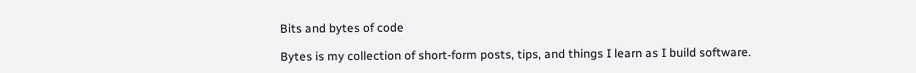Bits and bytes of code

Bytes is my collection of short-form posts, tips, and things I learn as I build software.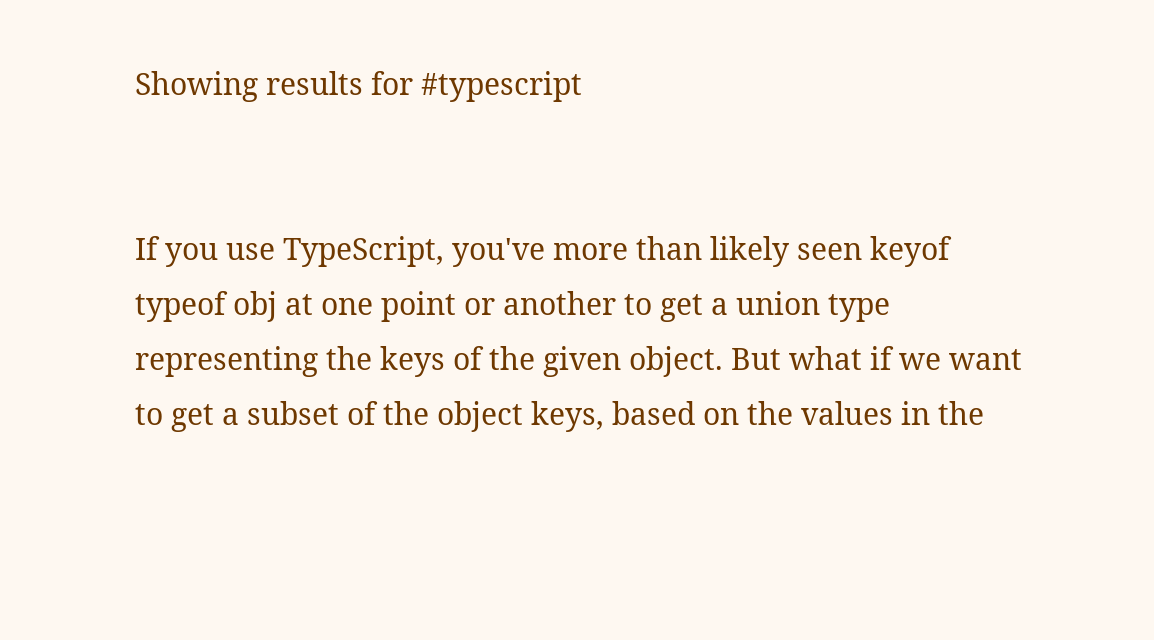Showing results for #typescript


If you use TypeScript, you've more than likely seen keyof typeof obj at one point or another to get a union type representing the keys of the given object. But what if we want to get a subset of the object keys, based on the values in the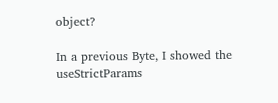object?

In a previous Byte, I showed the useStrictParams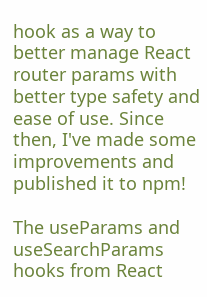hook as a way to better manage React router params with better type safety and ease of use. Since then, I've made some improvements and published it to npm!

The useParams and useSearchParams hooks from React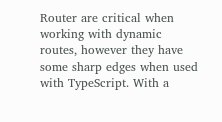Router are critical when working with dynamic routes, however they have some sharp edges when used with TypeScript. With a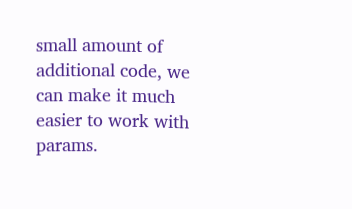small amount of additional code, we can make it much easier to work with params.